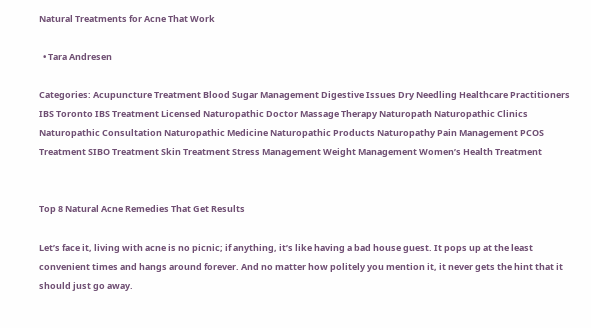Natural Treatments for Acne That Work

  • Tara Andresen

Categories: Acupuncture Treatment Blood Sugar Management Digestive Issues Dry Needling Healthcare Practitioners IBS Toronto IBS Treatment Licensed Naturopathic Doctor Massage Therapy Naturopath Naturopathic Clinics Naturopathic Consultation Naturopathic Medicine Naturopathic Products Naturopathy Pain Management PCOS Treatment SIBO Treatment Skin Treatment Stress Management Weight Management Women’s Health Treatment


Top 8 Natural Acne Remedies That Get Results

Let’s face it, living with acne is no picnic; if anything, it’s like having a bad house guest. It pops up at the least convenient times and hangs around forever. And no matter how politely you mention it, it never gets the hint that it should just go away.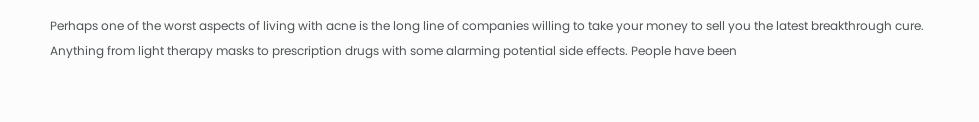Perhaps one of the worst aspects of living with acne is the long line of companies willing to take your money to sell you the latest breakthrough cure. Anything from light therapy masks to prescription drugs with some alarming potential side effects. People have been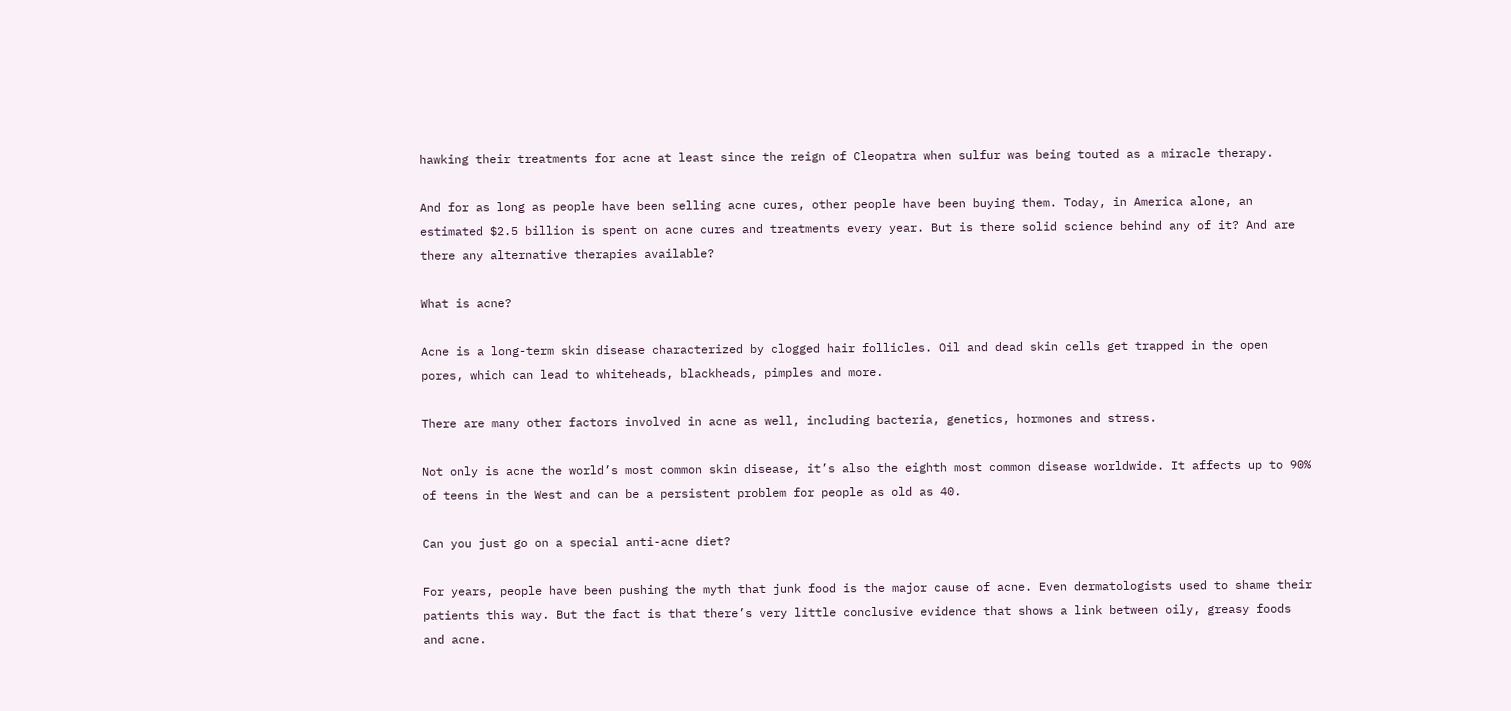hawking their treatments for acne at least since the reign of Cleopatra when sulfur was being touted as a miracle therapy.

And for as long as people have been selling acne cures, other people have been buying them. Today, in America alone, an estimated $2.5 billion is spent on acne cures and treatments every year. But is there solid science behind any of it? And are there any alternative therapies available?

What is acne?

Acne is a long-term skin disease characterized by clogged hair follicles. Oil and dead skin cells get trapped in the open pores, which can lead to whiteheads, blackheads, pimples and more.

There are many other factors involved in acne as well, including bacteria, genetics, hormones and stress.

Not only is acne the world’s most common skin disease, it’s also the eighth most common disease worldwide. It affects up to 90% of teens in the West and can be a persistent problem for people as old as 40.

Can you just go on a special anti-acne diet?

For years, people have been pushing the myth that junk food is the major cause of acne. Even dermatologists used to shame their patients this way. But the fact is that there’s very little conclusive evidence that shows a link between oily, greasy foods and acne.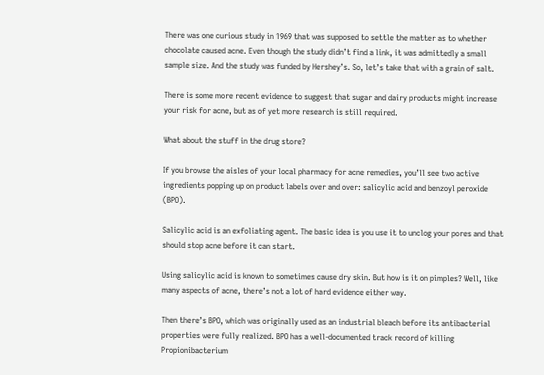There was one curious study in 1969 that was supposed to settle the matter as to whether chocolate caused acne. Even though the study didn’t find a link, it was admittedly a small sample size. And the study was funded by Hershey’s. So, let’s take that with a grain of salt.

There is some more recent evidence to suggest that sugar and dairy products might increase your risk for acne, but as of yet more research is still required.

What about the stuff in the drug store?

If you browse the aisles of your local pharmacy for acne remedies, you’ll see two active ingredients popping up on product labels over and over: salicylic acid and benzoyl peroxide (BPO).

Salicylic acid is an exfoliating agent. The basic idea is you use it to unclog your pores and that should stop acne before it can start.

Using salicylic acid is known to sometimes cause dry skin. But how is it on pimples? Well, like many aspects of acne, there’s not a lot of hard evidence either way.

Then there’s BPO, which was originally used as an industrial bleach before its antibacterial properties were fully realized. BPO has a well-documented track record of killing Propionibacterium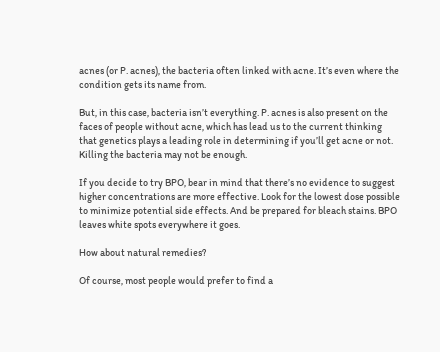acnes (or P. acnes), the bacteria often linked with acne. It’s even where the condition gets its name from.

But, in this case, bacteria isn’t everything. P. acnes is also present on the faces of people without acne, which has lead us to the current thinking that genetics plays a leading role in determining if you’ll get acne or not. Killing the bacteria may not be enough.

If you decide to try BPO, bear in mind that there’s no evidence to suggest higher concentrations are more effective. Look for the lowest dose possible to minimize potential side effects. And be prepared for bleach stains. BPO leaves white spots everywhere it goes.

How about natural remedies?

Of course, most people would prefer to find a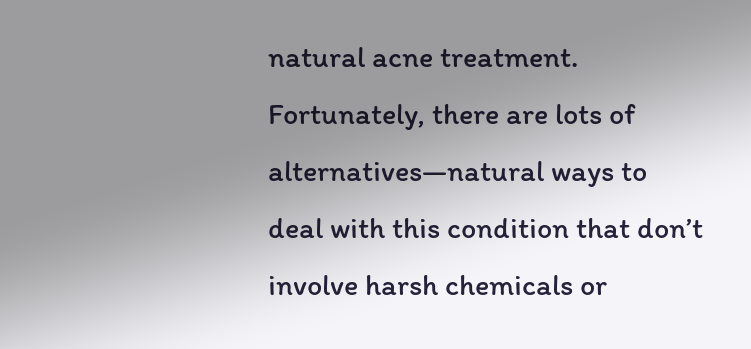natural acne treatment. Fortunately, there are lots of alternatives—natural ways to deal with this condition that don’t involve harsh chemicals or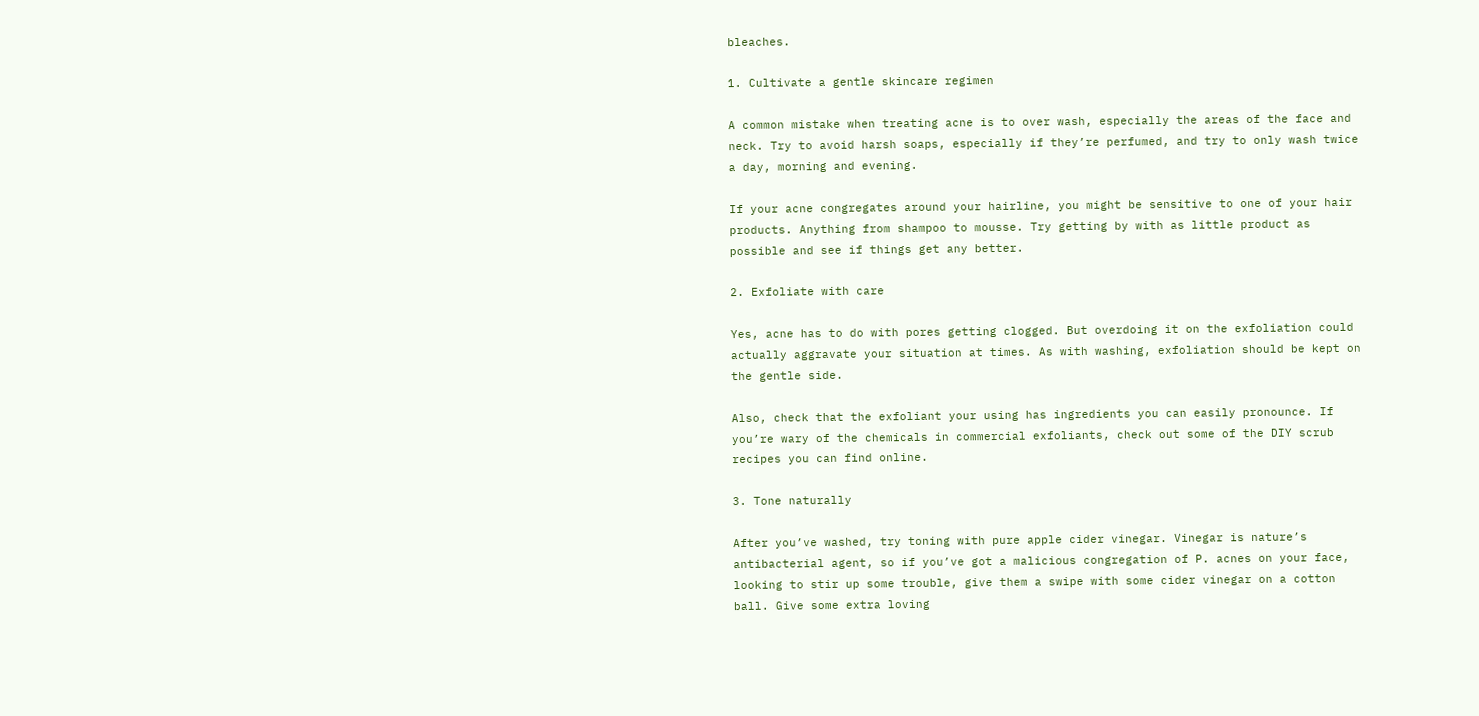bleaches.

1. Cultivate a gentle skincare regimen

A common mistake when treating acne is to over wash, especially the areas of the face and neck. Try to avoid harsh soaps, especially if they’re perfumed, and try to only wash twice a day, morning and evening.

If your acne congregates around your hairline, you might be sensitive to one of your hair products. Anything from shampoo to mousse. Try getting by with as little product as possible and see if things get any better.

2. Exfoliate with care

Yes, acne has to do with pores getting clogged. But overdoing it on the exfoliation could actually aggravate your situation at times. As with washing, exfoliation should be kept on the gentle side.

Also, check that the exfoliant your using has ingredients you can easily pronounce. If you’re wary of the chemicals in commercial exfoliants, check out some of the DIY scrub recipes you can find online.

3. Tone naturally

After you’ve washed, try toning with pure apple cider vinegar. Vinegar is nature’s antibacterial agent, so if you’ve got a malicious congregation of P. acnes on your face, looking to stir up some trouble, give them a swipe with some cider vinegar on a cotton ball. Give some extra loving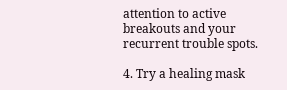attention to active breakouts and your recurrent trouble spots.

4. Try a healing mask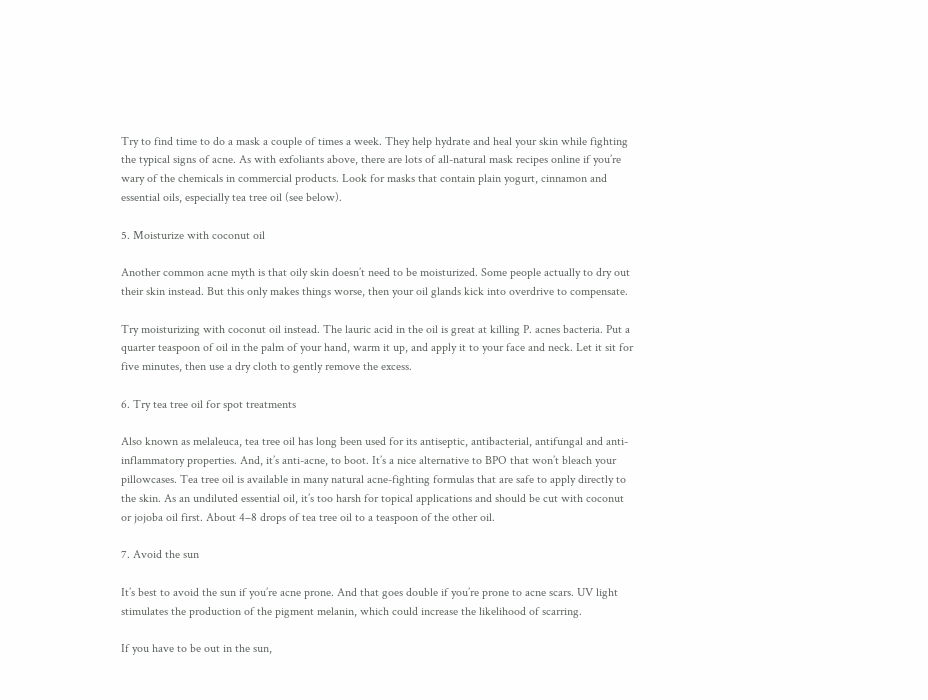Try to find time to do a mask a couple of times a week. They help hydrate and heal your skin while fighting the typical signs of acne. As with exfoliants above, there are lots of all-natural mask recipes online if you’re wary of the chemicals in commercial products. Look for masks that contain plain yogurt, cinnamon and essential oils, especially tea tree oil (see below).

5. Moisturize with coconut oil

Another common acne myth is that oily skin doesn’t need to be moisturized. Some people actually to dry out their skin instead. But this only makes things worse, then your oil glands kick into overdrive to compensate.

Try moisturizing with coconut oil instead. The lauric acid in the oil is great at killing P. acnes bacteria. Put a quarter teaspoon of oil in the palm of your hand, warm it up, and apply it to your face and neck. Let it sit for five minutes, then use a dry cloth to gently remove the excess.

6. Try tea tree oil for spot treatments

Also known as melaleuca, tea tree oil has long been used for its antiseptic, antibacterial, antifungal and anti-inflammatory properties. And, it’s anti-acne, to boot. It’s a nice alternative to BPO that won’t bleach your pillowcases. Tea tree oil is available in many natural acne-fighting formulas that are safe to apply directly to the skin. As an undiluted essential oil, it’s too harsh for topical applications and should be cut with coconut or jojoba oil first. About 4–8 drops of tea tree oil to a teaspoon of the other oil.

7. Avoid the sun

It’s best to avoid the sun if you’re acne prone. And that goes double if you’re prone to acne scars. UV light stimulates the production of the pigment melanin, which could increase the likelihood of scarring.

If you have to be out in the sun,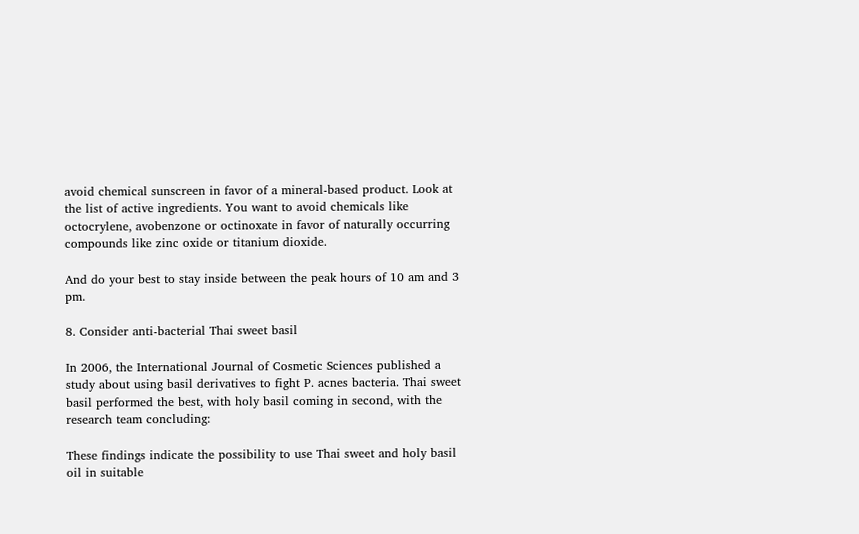avoid chemical sunscreen in favor of a mineral-based product. Look at the list of active ingredients. You want to avoid chemicals like octocrylene, avobenzone or octinoxate in favor of naturally occurring compounds like zinc oxide or titanium dioxide.

And do your best to stay inside between the peak hours of 10 am and 3 pm.

8. Consider anti-bacterial Thai sweet basil

In 2006, the International Journal of Cosmetic Sciences published a study about using basil derivatives to fight P. acnes bacteria. Thai sweet basil performed the best, with holy basil coming in second, with the research team concluding:

These findings indicate the possibility to use Thai sweet and holy basil oil in suitable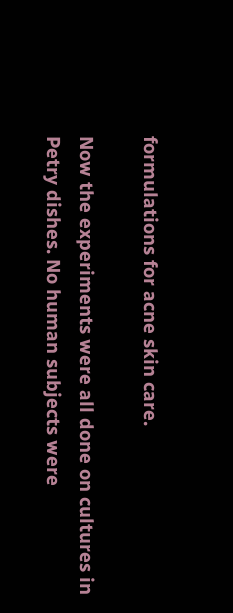formulations for acne skin care.

Now the experiments were all done on cultures in Petry dishes. No human subjects were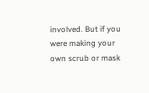involved. But if you were making your own scrub or mask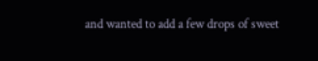and wanted to add a few drops of sweet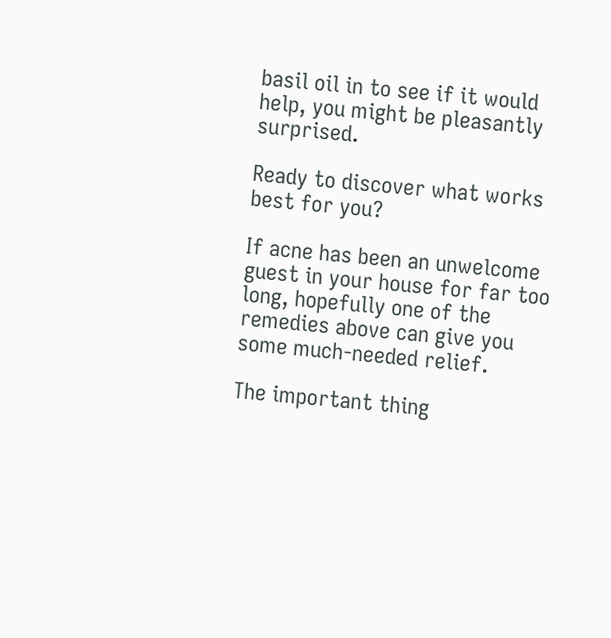basil oil in to see if it would help, you might be pleasantly surprised.

Ready to discover what works best for you?

If acne has been an unwelcome guest in your house for far too long, hopefully one of the remedies above can give you some much-needed relief.

The important thing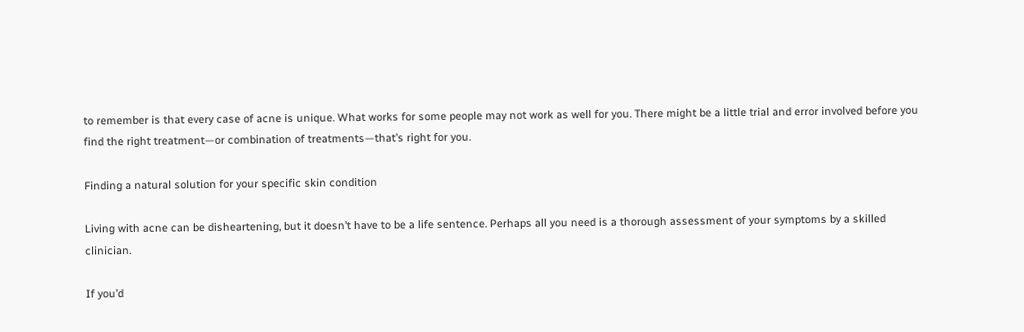to remember is that every case of acne is unique. What works for some people may not work as well for you. There might be a little trial and error involved before you find the right treatment—or combination of treatments—that’s right for you.

Finding a natural solution for your specific skin condition

Living with acne can be disheartening, but it doesn’t have to be a life sentence. Perhaps all you need is a thorough assessment of your symptoms by a skilled clinician.

If you’d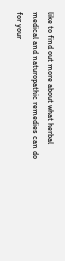like to find out more about what herbal medical and naturopathic remedies can do for your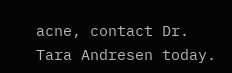acne, contact Dr. Tara Andresen today.